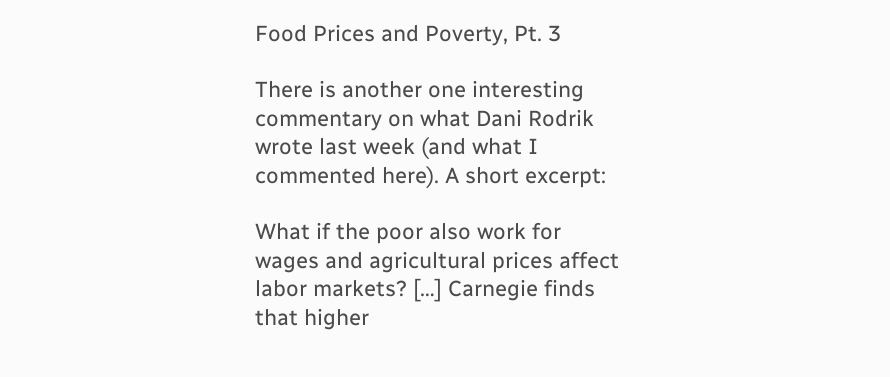Food Prices and Poverty, Pt. 3

There is another one interesting commentary on what Dani Rodrik wrote last week (and what I commented here). A short excerpt:

What if the poor also work for wages and agricultural prices affect labor markets? […] Carnegie finds that higher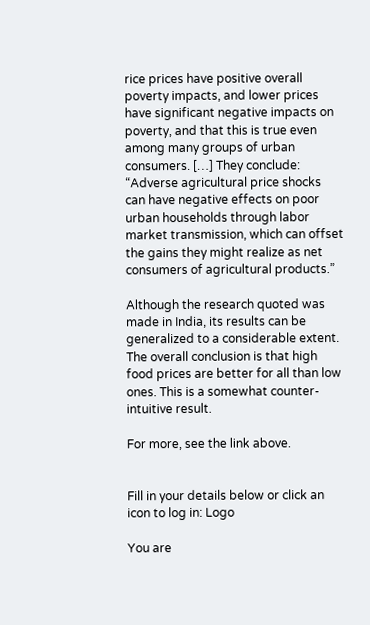rice prices have positive overall poverty impacts, and lower prices have significant negative impacts on poverty, and that this is true even among many groups of urban consumers. […] They conclude: “Adverse agricultural price shocks can have negative effects on poor urban households through labor market transmission, which can offset the gains they might realize as net consumers of agricultural products.”

Although the research quoted was made in India, its results can be generalized to a considerable extent. The overall conclusion is that high food prices are better for all than low ones. This is a somewhat counter-intuitive result.

For more, see the link above.


Fill in your details below or click an icon to log in: Logo

You are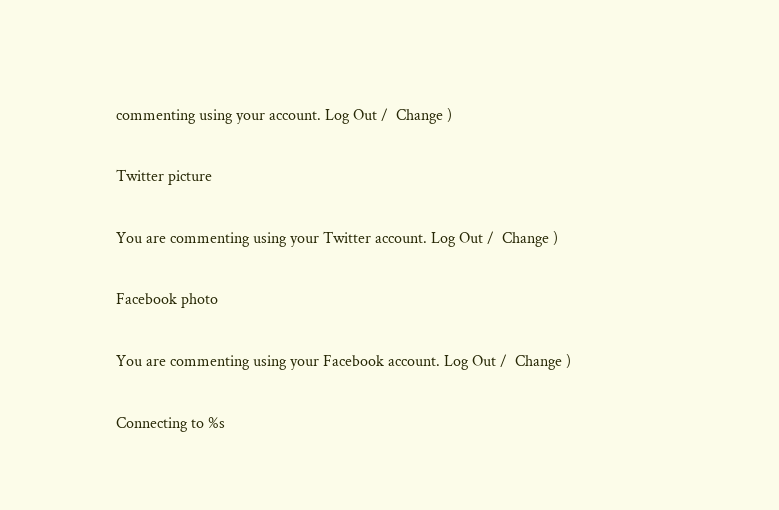commenting using your account. Log Out /  Change )

Twitter picture

You are commenting using your Twitter account. Log Out /  Change )

Facebook photo

You are commenting using your Facebook account. Log Out /  Change )

Connecting to %s